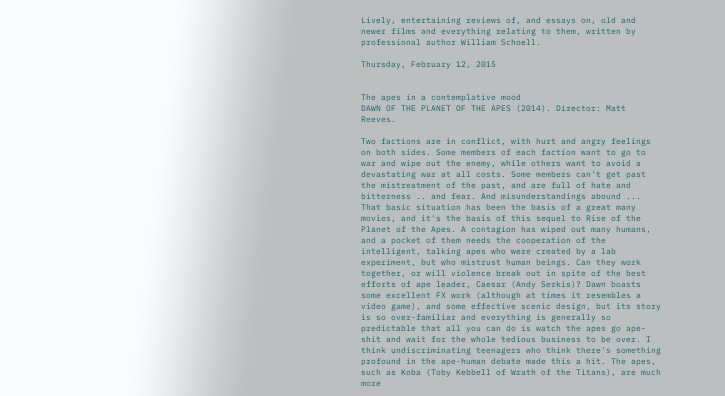Lively, entertaining reviews of, and essays on, old and newer films and everything relating to them, written by professional author William Schoell.

Thursday, February 12, 2015


The apes in a contemplative mood
DAWN OF THE PLANET OF THE APES (2014). Director: Matt Reeves.

Two factions are in conflict, with hurt and angry feelings on both sides. Some members of each faction want to go to war and wipe out the enemy, while others want to avoid a devastating war at all costs. Some members can't get past the mistreatment of the past, and are full of hate and bitterness .. and fear. And misunderstandings abound ... That basic situation has been the basis of a great many movies, and it's the basis of this sequel to Rise of the Planet of the Apes. A contagion has wiped out many humans, and a pocket of them needs the cooperation of the intelligent, talking apes who were created by a lab experiment, but who mistrust human beings. Can they work together, or will violence break out in spite of the best efforts of ape leader, Caesar (Andy Serkis)? Dawn boasts some excellent FX work (although at times it resembles a video game), and some effective scenic design, but its story is so over-familiar and everything is generally so predictable that all you can do is watch the apes go ape-shit and wait for the whole tedious business to be over. I think undiscriminating teenagers who think there's something profound in the ape-human debate made this a hit. The apes, such as Koba (Toby Kebbell of Wrath of the Titans), are much more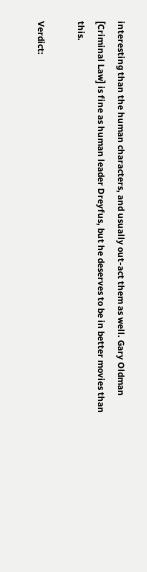interesting than the human characters, and usually out-act them as well. Gary Oldman [Criminal Law] is fine as human leader Dreyfus, but he deserves to be in better movies than this.

Verdict: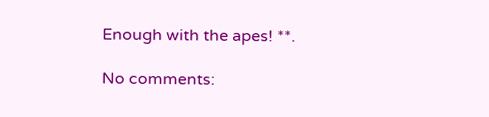Enough with the apes! **.

No comments: